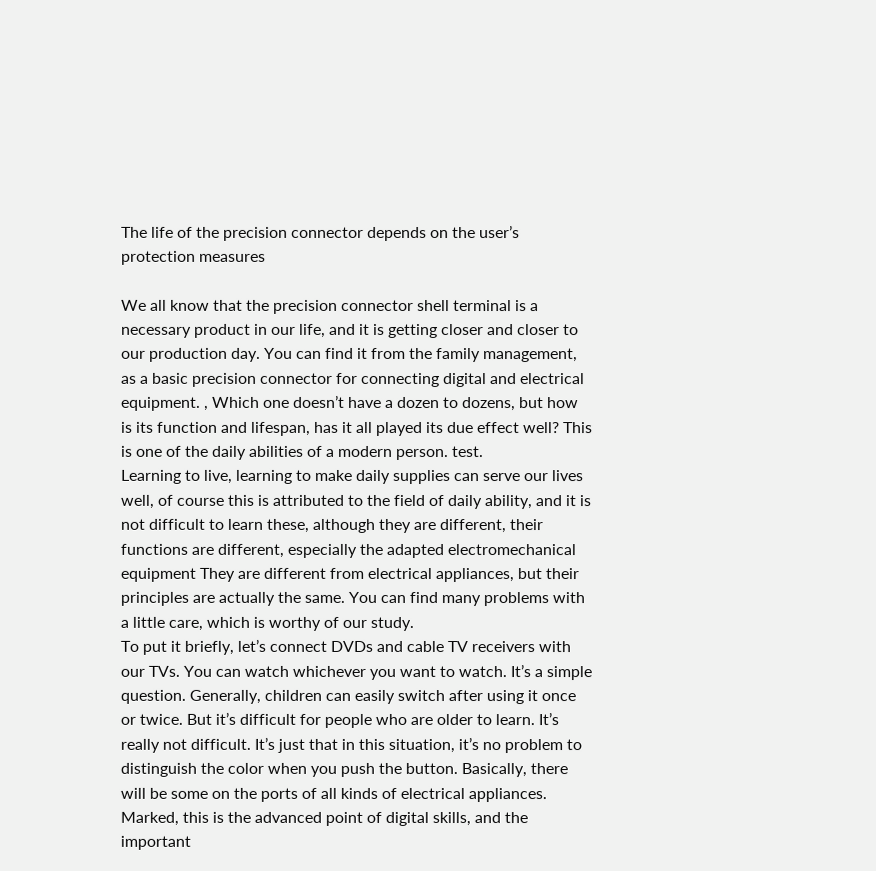The life of the precision connector depends on the user’s protection measures

We all know that the precision connector shell terminal is a necessary product in our life, and it is getting closer and closer to our production day. You can find it from the family management, as a basic precision connector for connecting digital and electrical equipment. , Which one doesn’t have a dozen to dozens, but how is its function and lifespan, has it all played its due effect well? This is one of the daily abilities of a modern person. test.
Learning to live, learning to make daily supplies can serve our lives well, of course this is attributed to the field of daily ability, and it is not difficult to learn these, although they are different, their functions are different, especially the adapted electromechanical equipment They are different from electrical appliances, but their principles are actually the same. You can find many problems with a little care, which is worthy of our study.
To put it briefly, let’s connect DVDs and cable TV receivers with our TVs. You can watch whichever you want to watch. It’s a simple question. Generally, children can easily switch after using it once or twice. But it’s difficult for people who are older to learn. It’s really not difficult. It’s just that in this situation, it’s no problem to distinguish the color when you push the button. Basically, there will be some on the ports of all kinds of electrical appliances. Marked, this is the advanced point of digital skills, and the important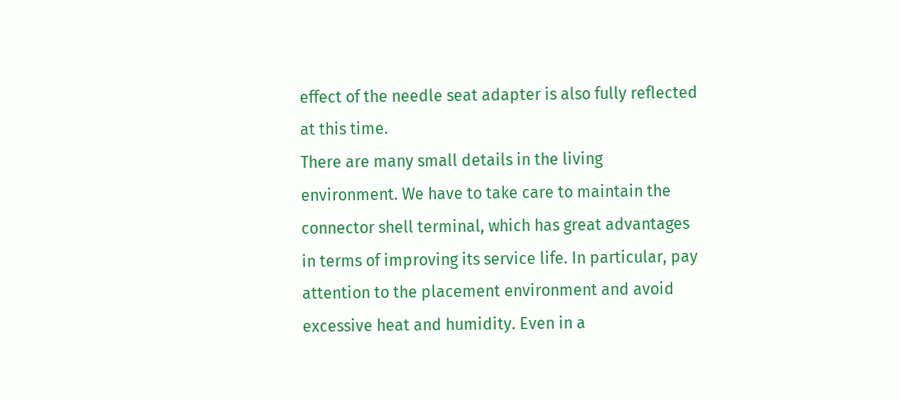effect of the needle seat adapter is also fully reflected at this time.
There are many small details in the living environment. We have to take care to maintain the connector shell terminal, which has great advantages in terms of improving its service life. In particular, pay attention to the placement environment and avoid excessive heat and humidity. Even in a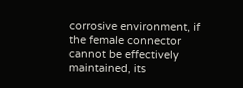corrosive environment, if the female connector cannot be effectively maintained, its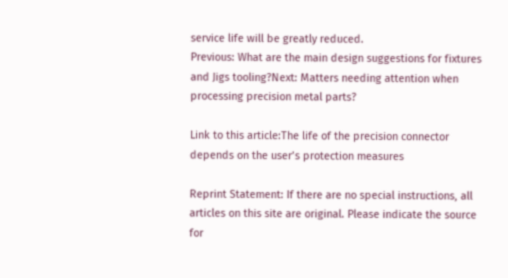service life will be greatly reduced.
Previous: What are the main design suggestions for fixtures and Jigs tooling?Next: Matters needing attention when processing precision metal parts?

Link to this article:The life of the precision connector depends on the user’s protection measures

Reprint Statement: If there are no special instructions, all articles on this site are original. Please indicate the source for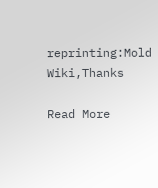reprinting:Mold Wiki,Thanks

Read More